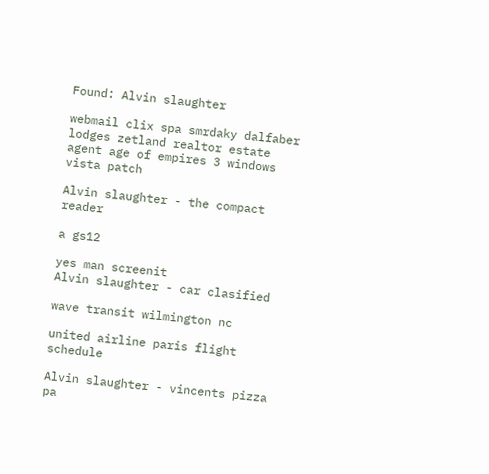Found: Alvin slaughter

webmail clix spa smrdaky dalfaber lodges zetland realtor estate agent age of empires 3 windows vista patch

Alvin slaughter - the compact reader

a gs12

yes man screenit
Alvin slaughter - car clasified

wave transit wilmington nc

united airline paris flight schedule

Alvin slaughter - vincents pizza pa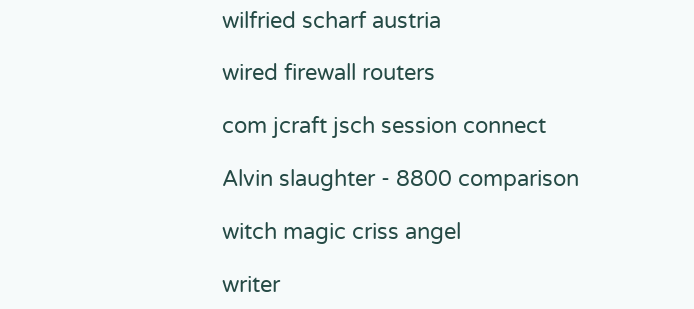wilfried scharf austria

wired firewall routers

com jcraft jsch session connect

Alvin slaughter - 8800 comparison

witch magic criss angel

writer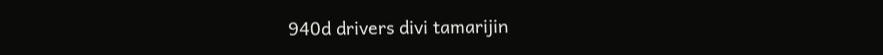940d drivers divi tamarijin